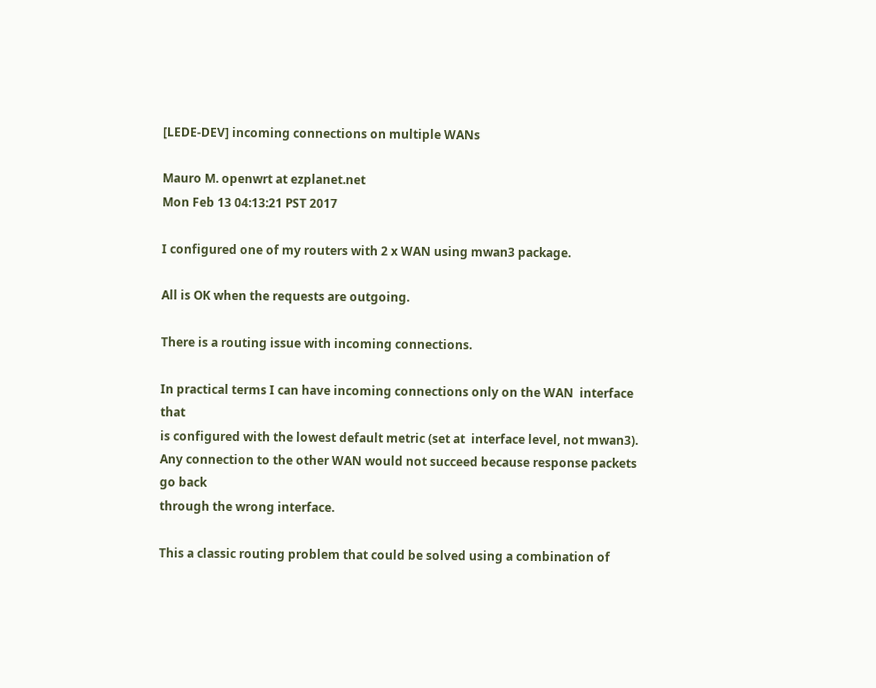[LEDE-DEV] incoming connections on multiple WANs

Mauro M. openwrt at ezplanet.net
Mon Feb 13 04:13:21 PST 2017

I configured one of my routers with 2 x WAN using mwan3 package.

All is OK when the requests are outgoing.

There is a routing issue with incoming connections.

In practical terms I can have incoming connections only on the WAN  interface that
is configured with the lowest default metric (set at  interface level, not mwan3).
Any connection to the other WAN would not succeed because response packets go back
through the wrong interface.

This a classic routing problem that could be solved using a combination of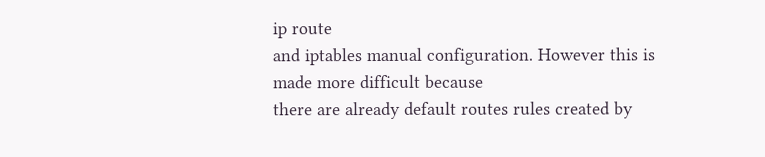ip route
and iptables manual configuration. However this is made more difficult because
there are already default routes rules created by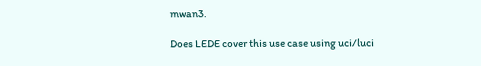mwan3.

Does LEDE cover this use case using uci/luci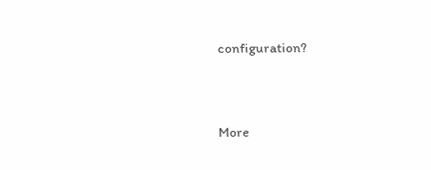configuration?


More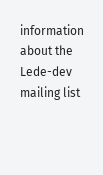information about the Lede-dev mailing list